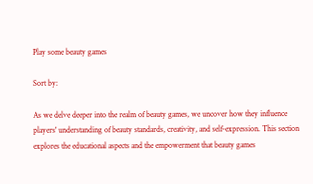Play some beauty games

Sort by:

As we delve deeper into the realm of beauty games, we uncover how they influence players' understanding of beauty standards, creativity, and self-expression. This section explores the educational aspects and the empowerment that beauty games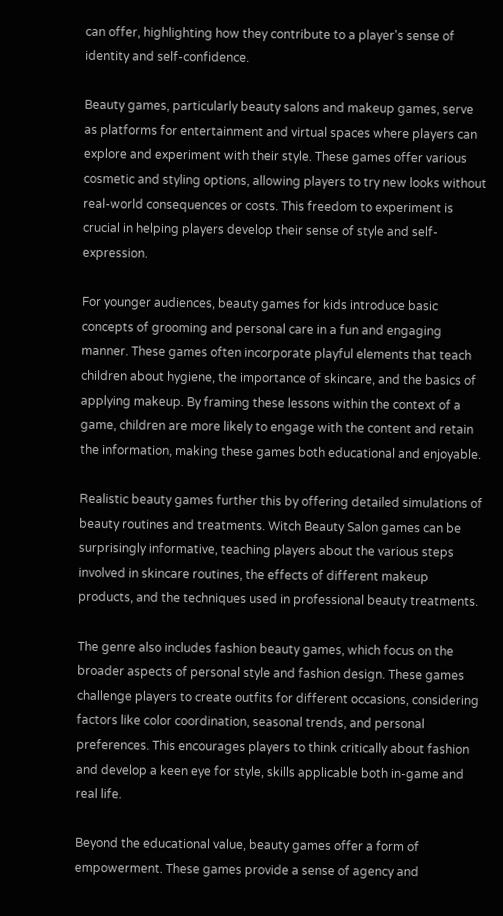can offer, highlighting how they contribute to a player's sense of identity and self-confidence.

Beauty games, particularly beauty salons and makeup games, serve as platforms for entertainment and virtual spaces where players can explore and experiment with their style. These games offer various cosmetic and styling options, allowing players to try new looks without real-world consequences or costs. This freedom to experiment is crucial in helping players develop their sense of style and self-expression.

For younger audiences, beauty games for kids introduce basic concepts of grooming and personal care in a fun and engaging manner. These games often incorporate playful elements that teach children about hygiene, the importance of skincare, and the basics of applying makeup. By framing these lessons within the context of a game, children are more likely to engage with the content and retain the information, making these games both educational and enjoyable.

Realistic beauty games further this by offering detailed simulations of beauty routines and treatments. Witch Beauty Salon games can be surprisingly informative, teaching players about the various steps involved in skincare routines, the effects of different makeup products, and the techniques used in professional beauty treatments.

The genre also includes fashion beauty games, which focus on the broader aspects of personal style and fashion design. These games challenge players to create outfits for different occasions, considering factors like color coordination, seasonal trends, and personal preferences. This encourages players to think critically about fashion and develop a keen eye for style, skills applicable both in-game and real life.

Beyond the educational value, beauty games offer a form of empowerment. These games provide a sense of agency and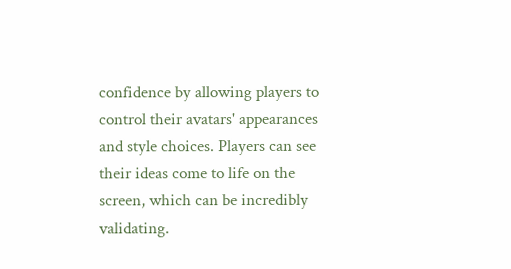confidence by allowing players to control their avatars' appearances and style choices. Players can see their ideas come to life on the screen, which can be incredibly validating.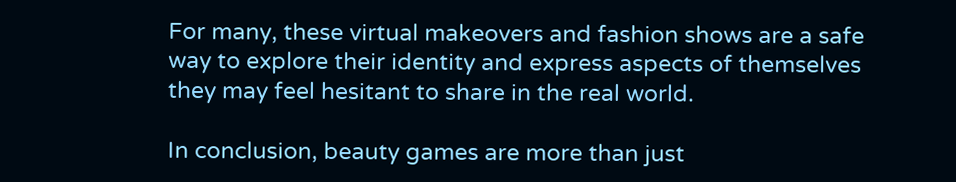For many, these virtual makeovers and fashion shows are a safe way to explore their identity and express aspects of themselves they may feel hesitant to share in the real world.

In conclusion, beauty games are more than just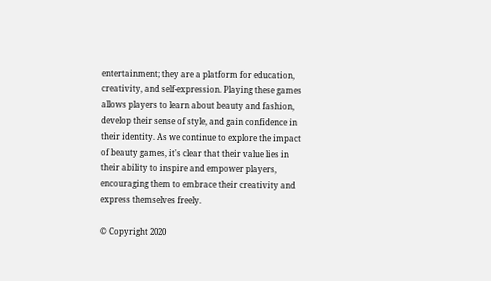entertainment; they are a platform for education, creativity, and self-expression. Playing these games allows players to learn about beauty and fashion, develop their sense of style, and gain confidence in their identity. As we continue to explore the impact of beauty games, it's clear that their value lies in their ability to inspire and empower players, encouraging them to embrace their creativity and express themselves freely.

© Copyright 2020